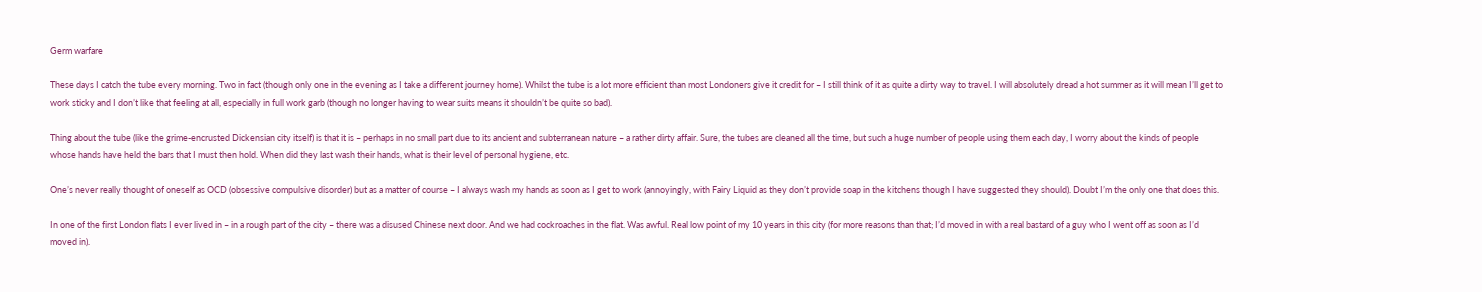Germ warfare

These days I catch the tube every morning. Two in fact (though only one in the evening as I take a different journey home). Whilst the tube is a lot more efficient than most Londoners give it credit for – I still think of it as quite a dirty way to travel. I will absolutely dread a hot summer as it will mean I’ll get to work sticky and I don’t like that feeling at all, especially in full work garb (though no longer having to wear suits means it shouldn’t be quite so bad).

Thing about the tube (like the grime-encrusted Dickensian city itself) is that it is – perhaps in no small part due to its ancient and subterranean nature – a rather dirty affair. Sure, the tubes are cleaned all the time, but such a huge number of people using them each day, I worry about the kinds of people whose hands have held the bars that I must then hold. When did they last wash their hands, what is their level of personal hygiene, etc.

One’s never really thought of oneself as OCD (obsessive compulsive disorder) but as a matter of course – I always wash my hands as soon as I get to work (annoyingly, with Fairy Liquid as they don’t provide soap in the kitchens though I have suggested they should). Doubt I’m the only one that does this.

In one of the first London flats I ever lived in – in a rough part of the city – there was a disused Chinese next door. And we had cockroaches in the flat. Was awful. Real low point of my 10 years in this city (for more reasons than that; I’d moved in with a real bastard of a guy who I went off as soon as I’d moved in).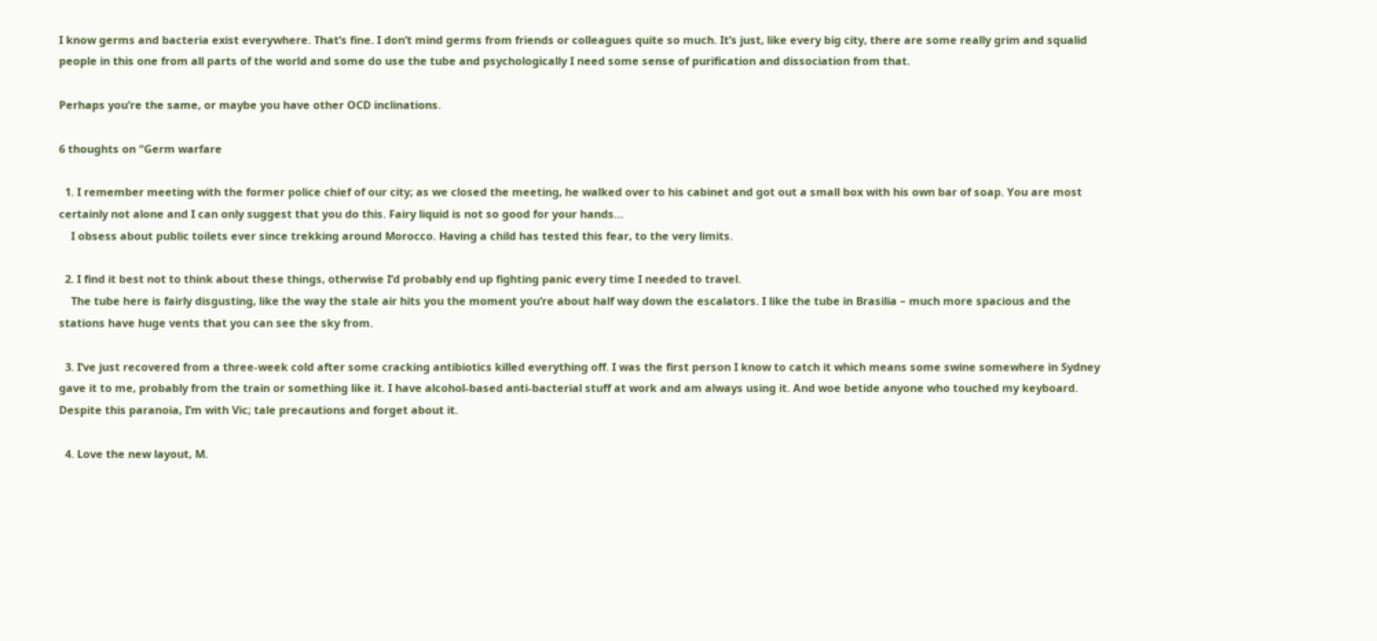I know germs and bacteria exist everywhere. That’s fine. I don’t mind germs from friends or colleagues quite so much. It’s just, like every big city, there are some really grim and squalid people in this one from all parts of the world and some do use the tube and psychologically I need some sense of purification and dissociation from that.

Perhaps you’re the same, or maybe you have other OCD inclinations.

6 thoughts on “Germ warfare

  1. I remember meeting with the former police chief of our city; as we closed the meeting, he walked over to his cabinet and got out a small box with his own bar of soap. You are most certainly not alone and I can only suggest that you do this. Fairy liquid is not so good for your hands…
    I obsess about public toilets ever since trekking around Morocco. Having a child has tested this fear, to the very limits.

  2. I find it best not to think about these things, otherwise I’d probably end up fighting panic every time I needed to travel.
    The tube here is fairly disgusting, like the way the stale air hits you the moment you’re about half way down the escalators. I like the tube in Brasilia – much more spacious and the stations have huge vents that you can see the sky from.

  3. I’ve just recovered from a three-week cold after some cracking antibiotics killed everything off. I was the first person I know to catch it which means some swine somewhere in Sydney gave it to me, probably from the train or something like it. I have alcohol-based anti-bacterial stuff at work and am always using it. And woe betide anyone who touched my keyboard. Despite this paranoia, I’m with Vic; tale precautions and forget about it.

  4. Love the new layout, M.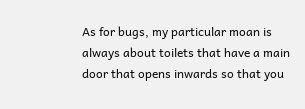As for bugs, my particular moan is always about toilets that have a main door that opens inwards so that you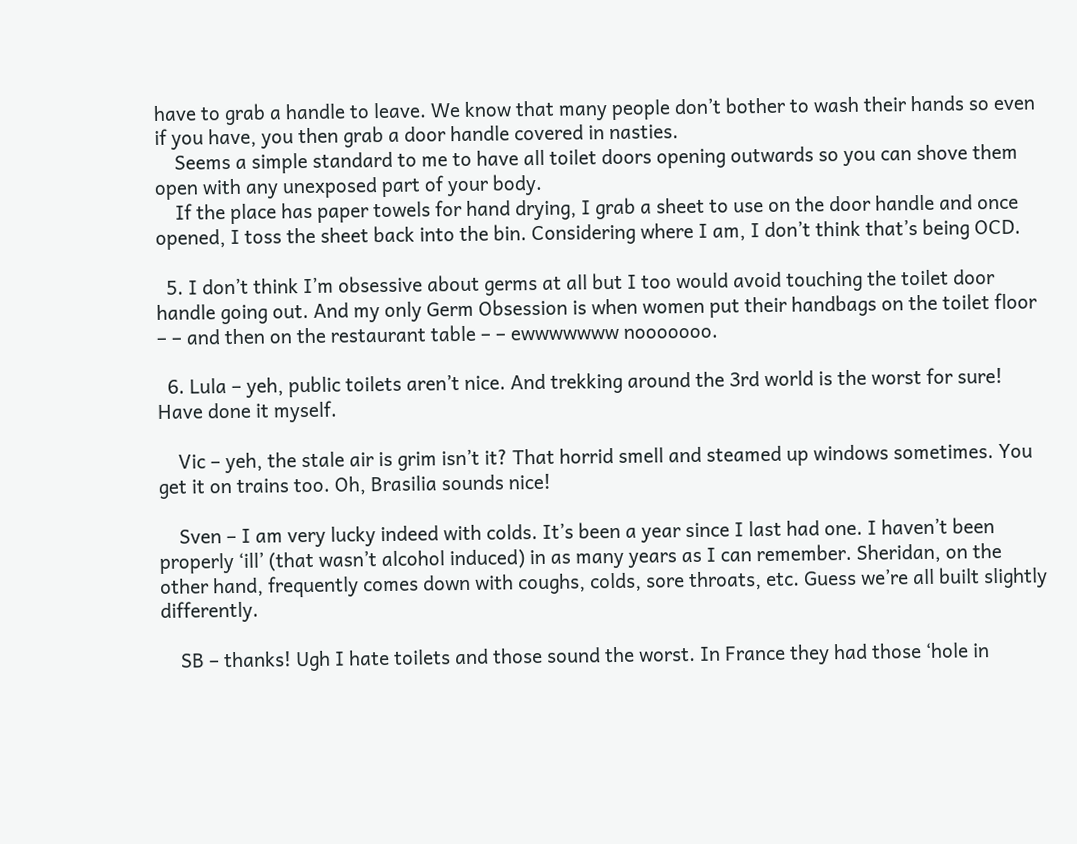have to grab a handle to leave. We know that many people don’t bother to wash their hands so even if you have, you then grab a door handle covered in nasties.
    Seems a simple standard to me to have all toilet doors opening outwards so you can shove them open with any unexposed part of your body.
    If the place has paper towels for hand drying, I grab a sheet to use on the door handle and once opened, I toss the sheet back into the bin. Considering where I am, I don’t think that’s being OCD.

  5. I don’t think I’m obsessive about germs at all but I too would avoid touching the toilet door handle going out. And my only Germ Obsession is when women put their handbags on the toilet floor – – and then on the restaurant table – – ewwwwwww nooooooo.

  6. Lula – yeh, public toilets aren’t nice. And trekking around the 3rd world is the worst for sure! Have done it myself.

    Vic – yeh, the stale air is grim isn’t it? That horrid smell and steamed up windows sometimes. You get it on trains too. Oh, Brasilia sounds nice!

    Sven – I am very lucky indeed with colds. It’s been a year since I last had one. I haven’t been properly ‘ill’ (that wasn’t alcohol induced) in as many years as I can remember. Sheridan, on the other hand, frequently comes down with coughs, colds, sore throats, etc. Guess we’re all built slightly differently.

    SB – thanks! Ugh I hate toilets and those sound the worst. In France they had those ‘hole in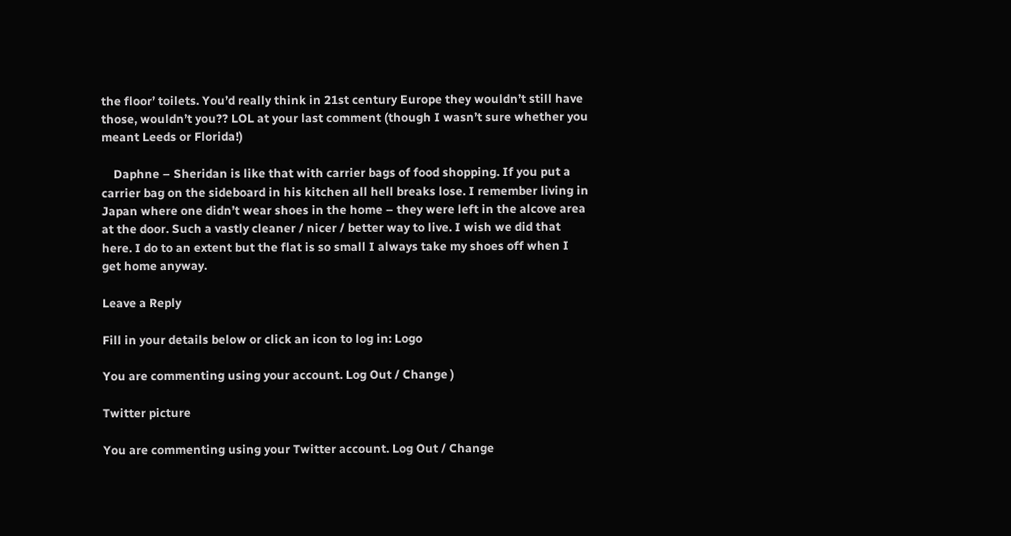the floor’ toilets. You’d really think in 21st century Europe they wouldn’t still have those, wouldn’t you?? LOL at your last comment (though I wasn’t sure whether you meant Leeds or Florida!)

    Daphne – Sheridan is like that with carrier bags of food shopping. If you put a carrier bag on the sideboard in his kitchen all hell breaks lose. I remember living in Japan where one didn’t wear shoes in the home – they were left in the alcove area at the door. Such a vastly cleaner / nicer / better way to live. I wish we did that here. I do to an extent but the flat is so small I always take my shoes off when I get home anyway.

Leave a Reply

Fill in your details below or click an icon to log in: Logo

You are commenting using your account. Log Out / Change )

Twitter picture

You are commenting using your Twitter account. Log Out / Change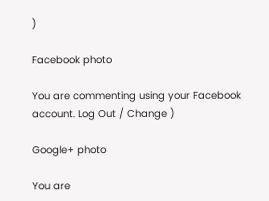)

Facebook photo

You are commenting using your Facebook account. Log Out / Change )

Google+ photo

You are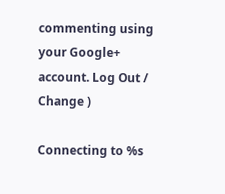commenting using your Google+ account. Log Out / Change )

Connecting to %s